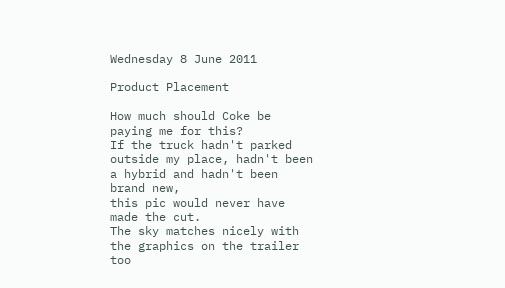Wednesday 8 June 2011

Product Placement

How much should Coke be paying me for this?
If the truck hadn't parked outside my place, hadn't been a hybrid and hadn't been brand new,
this pic would never have made the cut.
The sky matches nicely with the graphics on the trailer too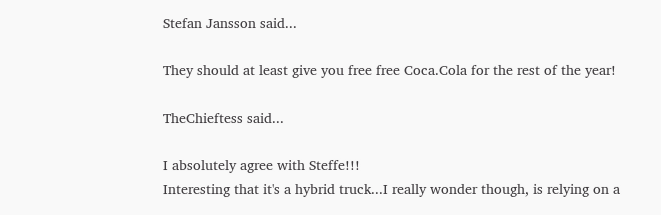Stefan Jansson said...

They should at least give you free free Coca.Cola for the rest of the year!

TheChieftess said...

I absolutely agree with Steffe!!!
Interesting that it's a hybrid truck...I really wonder though, is relying on a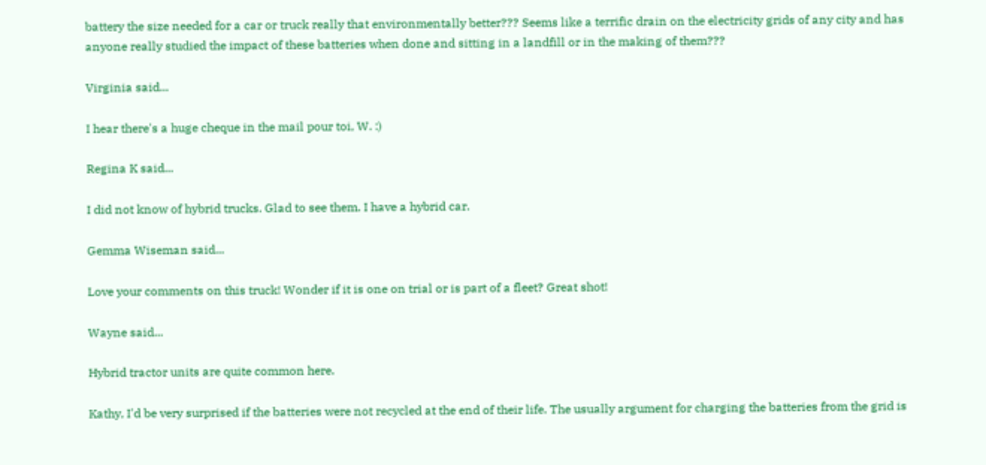battery the size needed for a car or truck really that environmentally better??? Seems like a terrific drain on the electricity grids of any city and has anyone really studied the impact of these batteries when done and sitting in a landfill or in the making of them???

Virginia said...

I hear there's a huge cheque in the mail pour toi, W. :)

Regina K said...

I did not know of hybrid trucks. Glad to see them. I have a hybrid car.

Gemma Wiseman said...

Love your comments on this truck! Wonder if it is one on trial or is part of a fleet? Great shot!

Wayne said...

Hybrid tractor units are quite common here.

Kathy, I'd be very surprised if the batteries were not recycled at the end of their life. The usually argument for charging the batteries from the grid is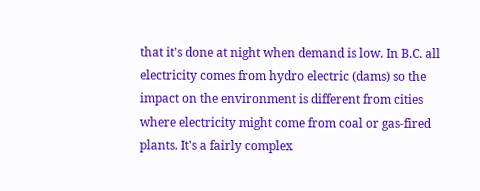that it's done at night when demand is low. In B.C. all electricity comes from hydro electric (dams) so the impact on the environment is different from cities where electricity might come from coal or gas-fired plants. It's a fairly complex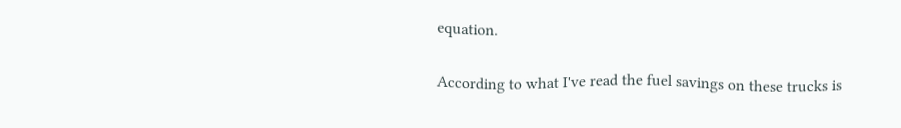equation.

According to what I've read the fuel savings on these trucks is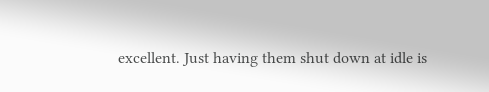excellent. Just having them shut down at idle is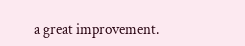a great improvement.